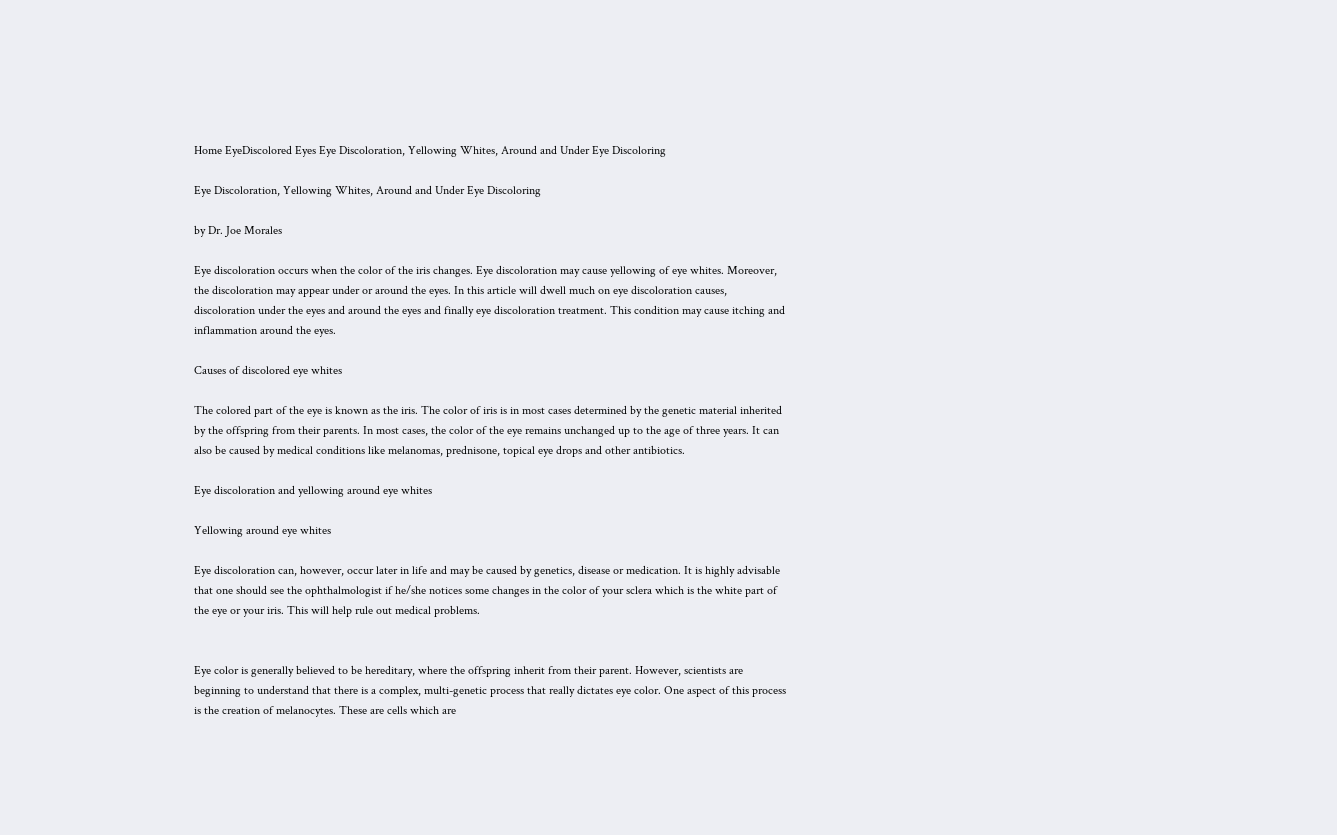Home EyeDiscolored Eyes Eye Discoloration, Yellowing Whites, Around and Under Eye Discoloring

Eye Discoloration, Yellowing Whites, Around and Under Eye Discoloring

by Dr. Joe Morales

Eye discoloration occurs when the color of the iris changes. Eye discoloration may cause yellowing of eye whites. Moreover, the discoloration may appear under or around the eyes. In this article will dwell much on eye discoloration causes, discoloration under the eyes and around the eyes and finally eye discoloration treatment. This condition may cause itching and inflammation around the eyes.

Causes of discolored eye whites

The colored part of the eye is known as the iris. The color of iris is in most cases determined by the genetic material inherited by the offspring from their parents. In most cases, the color of the eye remains unchanged up to the age of three years. It can also be caused by medical conditions like melanomas, prednisone, topical eye drops and other antibiotics.

Eye discoloration and yellowing around eye whites

Yellowing around eye whites

Eye discoloration can, however, occur later in life and may be caused by genetics, disease or medication. It is highly advisable that one should see the ophthalmologist if he/she notices some changes in the color of your sclera which is the white part of the eye or your iris. This will help rule out medical problems.


Eye color is generally believed to be hereditary, where the offspring inherit from their parent. However, scientists are beginning to understand that there is a complex, multi-genetic process that really dictates eye color. One aspect of this process is the creation of melanocytes. These are cells which are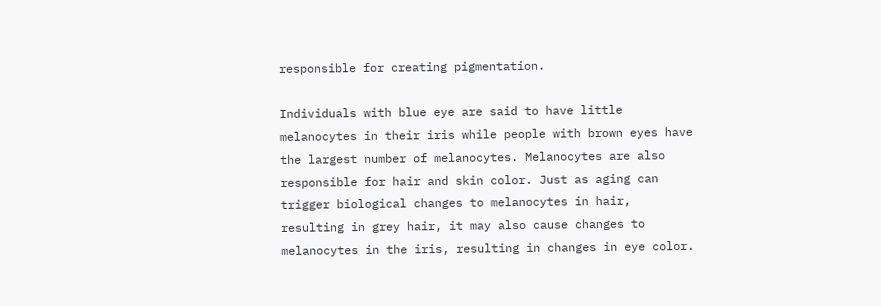responsible for creating pigmentation.

Individuals with blue eye are said to have little melanocytes in their iris while people with brown eyes have the largest number of melanocytes. Melanocytes are also responsible for hair and skin color. Just as aging can trigger biological changes to melanocytes in hair, resulting in grey hair, it may also cause changes to melanocytes in the iris, resulting in changes in eye color.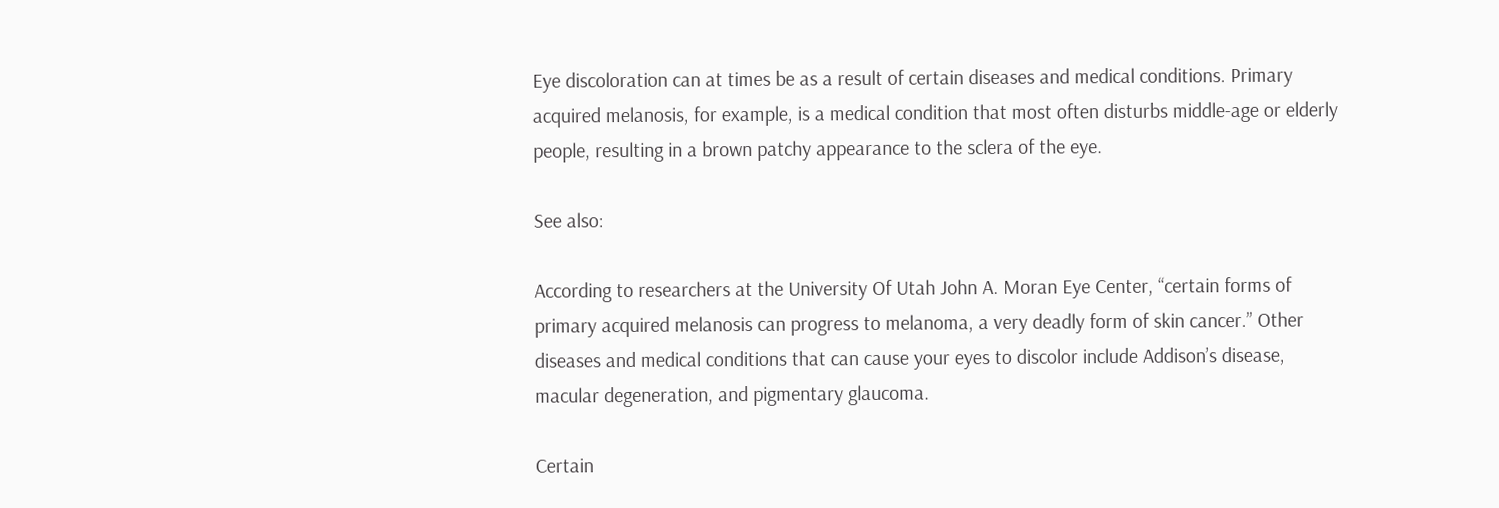Eye discoloration can at times be as a result of certain diseases and medical conditions. Primary acquired melanosis, for example, is a medical condition that most often disturbs middle-age or elderly people, resulting in a brown patchy appearance to the sclera of the eye.

See also:

According to researchers at the University Of Utah John A. Moran Eye Center, “certain forms of primary acquired melanosis can progress to melanoma, a very deadly form of skin cancer.” Other diseases and medical conditions that can cause your eyes to discolor include Addison’s disease, macular degeneration, and pigmentary glaucoma.

Certain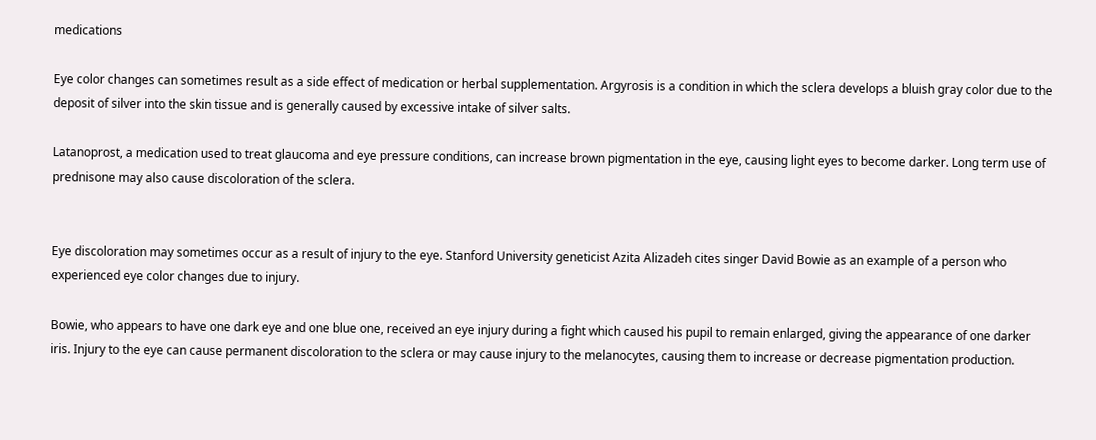medications

Eye color changes can sometimes result as a side effect of medication or herbal supplementation. Argyrosis is a condition in which the sclera develops a bluish gray color due to the deposit of silver into the skin tissue and is generally caused by excessive intake of silver salts.

Latanoprost, a medication used to treat glaucoma and eye pressure conditions, can increase brown pigmentation in the eye, causing light eyes to become darker. Long term use of prednisone may also cause discoloration of the sclera.


Eye discoloration may sometimes occur as a result of injury to the eye. Stanford University geneticist Azita Alizadeh cites singer David Bowie as an example of a person who experienced eye color changes due to injury.

Bowie, who appears to have one dark eye and one blue one, received an eye injury during a fight which caused his pupil to remain enlarged, giving the appearance of one darker iris. Injury to the eye can cause permanent discoloration to the sclera or may cause injury to the melanocytes, causing them to increase or decrease pigmentation production.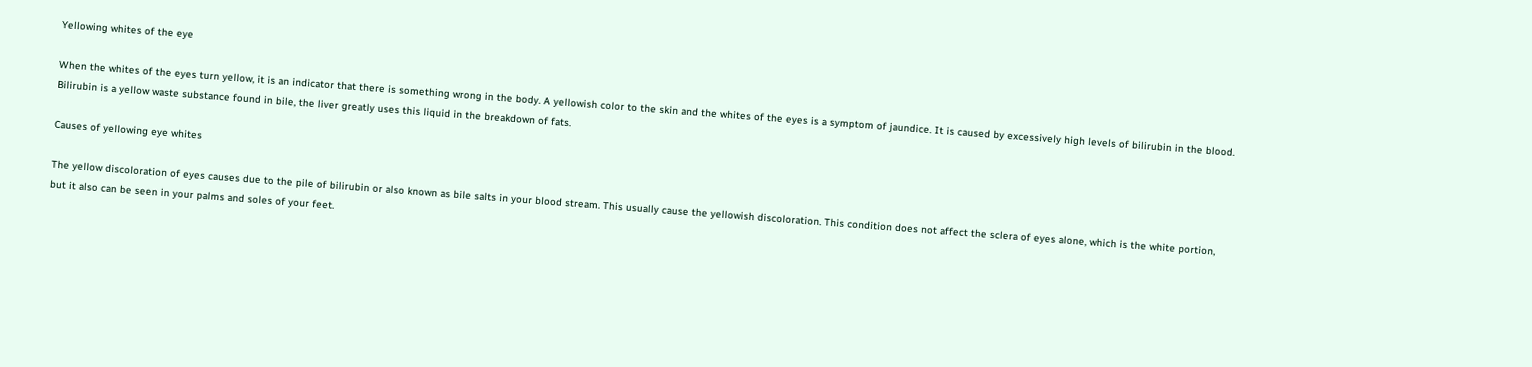Yellowing whites of the eye

When the whites of the eyes turn yellow, it is an indicator that there is something wrong in the body. A yellowish color to the skin and the whites of the eyes is a symptom of jaundice. It is caused by excessively high levels of bilirubin in the blood. Bilirubin is a yellow waste substance found in bile, the liver greatly uses this liquid in the breakdown of fats.

Causes of yellowing eye whites

The yellow discoloration of eyes causes due to the pile of bilirubin or also known as bile salts in your blood stream. This usually cause the yellowish discoloration. This condition does not affect the sclera of eyes alone, which is the white portion, but it also can be seen in your palms and soles of your feet.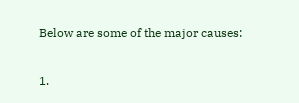Below are some of the major causes:

1.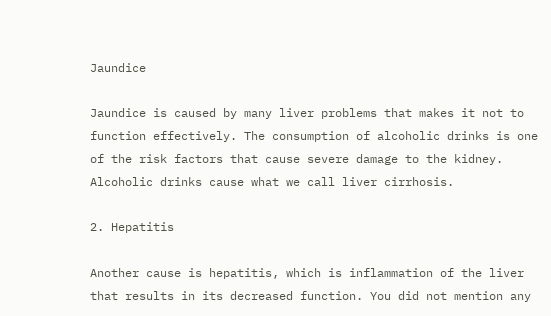Jaundice

Jaundice is caused by many liver problems that makes it not to function effectively. The consumption of alcoholic drinks is one of the risk factors that cause severe damage to the kidney. Alcoholic drinks cause what we call liver cirrhosis.

2. Hepatitis

Another cause is hepatitis, which is inflammation of the liver that results in its decreased function. You did not mention any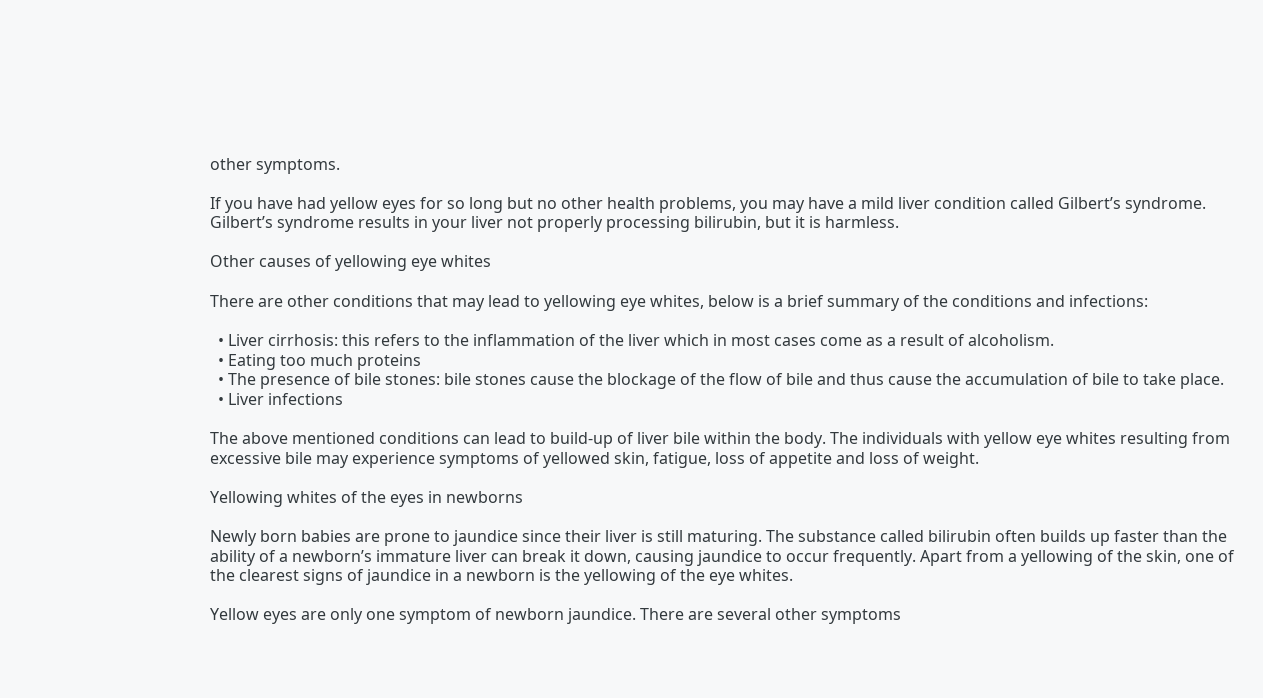other symptoms.

If you have had yellow eyes for so long but no other health problems, you may have a mild liver condition called Gilbert’s syndrome. Gilbert’s syndrome results in your liver not properly processing bilirubin, but it is harmless.

Other causes of yellowing eye whites

There are other conditions that may lead to yellowing eye whites, below is a brief summary of the conditions and infections:

  • Liver cirrhosis: this refers to the inflammation of the liver which in most cases come as a result of alcoholism.
  • Eating too much proteins
  • The presence of bile stones: bile stones cause the blockage of the flow of bile and thus cause the accumulation of bile to take place.
  • Liver infections

The above mentioned conditions can lead to build-up of liver bile within the body. The individuals with yellow eye whites resulting from excessive bile may experience symptoms of yellowed skin, fatigue, loss of appetite and loss of weight.

Yellowing whites of the eyes in newborns

Newly born babies are prone to jaundice since their liver is still maturing. The substance called bilirubin often builds up faster than the ability of a newborn’s immature liver can break it down, causing jaundice to occur frequently. Apart from a yellowing of the skin, one of the clearest signs of jaundice in a newborn is the yellowing of the eye whites.

Yellow eyes are only one symptom of newborn jaundice. There are several other symptoms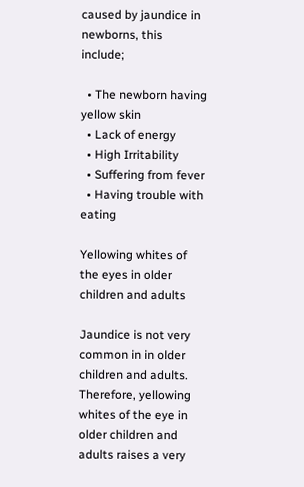caused by jaundice in newborns, this include;

  • The newborn having yellow skin
  • Lack of energy
  • High Irritability
  • Suffering from fever
  • Having trouble with eating

Yellowing whites of the eyes in older children and adults

Jaundice is not very common in in older children and adults. Therefore, yellowing whites of the eye in older children and adults raises a very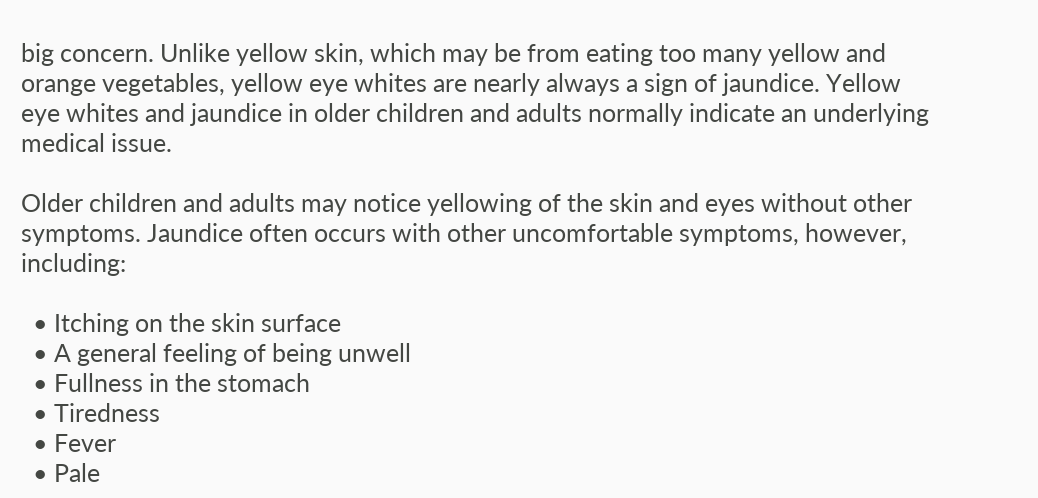big concern. Unlike yellow skin, which may be from eating too many yellow and orange vegetables, yellow eye whites are nearly always a sign of jaundice. Yellow eye whites and jaundice in older children and adults normally indicate an underlying medical issue.

Older children and adults may notice yellowing of the skin and eyes without other symptoms. Jaundice often occurs with other uncomfortable symptoms, however, including:

  • Itching on the skin surface
  • A general feeling of being unwell
  • Fullness in the stomach
  • Tiredness
  • Fever
  • Pale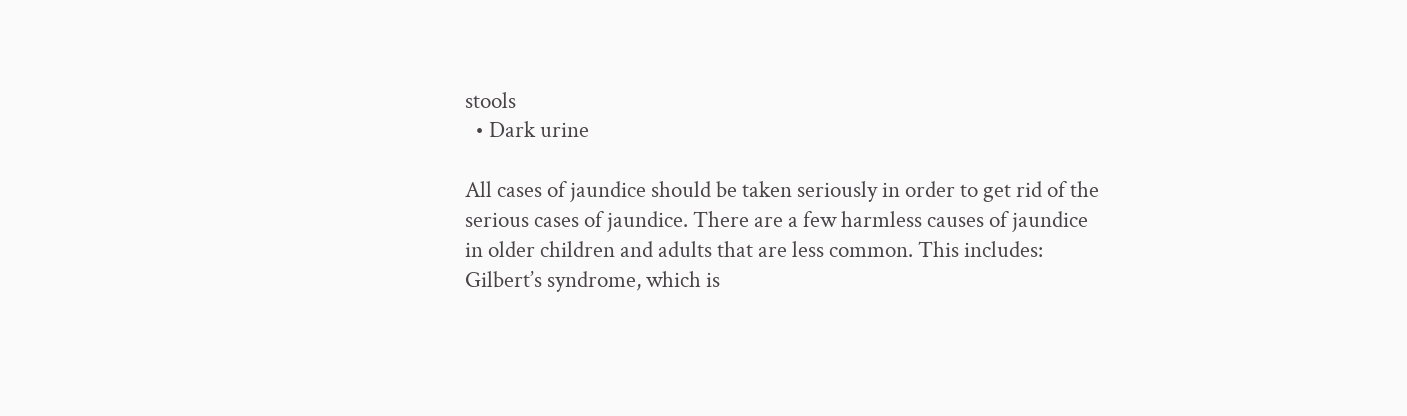stools
  • Dark urine

All cases of jaundice should be taken seriously in order to get rid of the serious cases of jaundice. There are a few harmless causes of jaundice in older children and adults that are less common. This includes: Gilbert’s syndrome, which is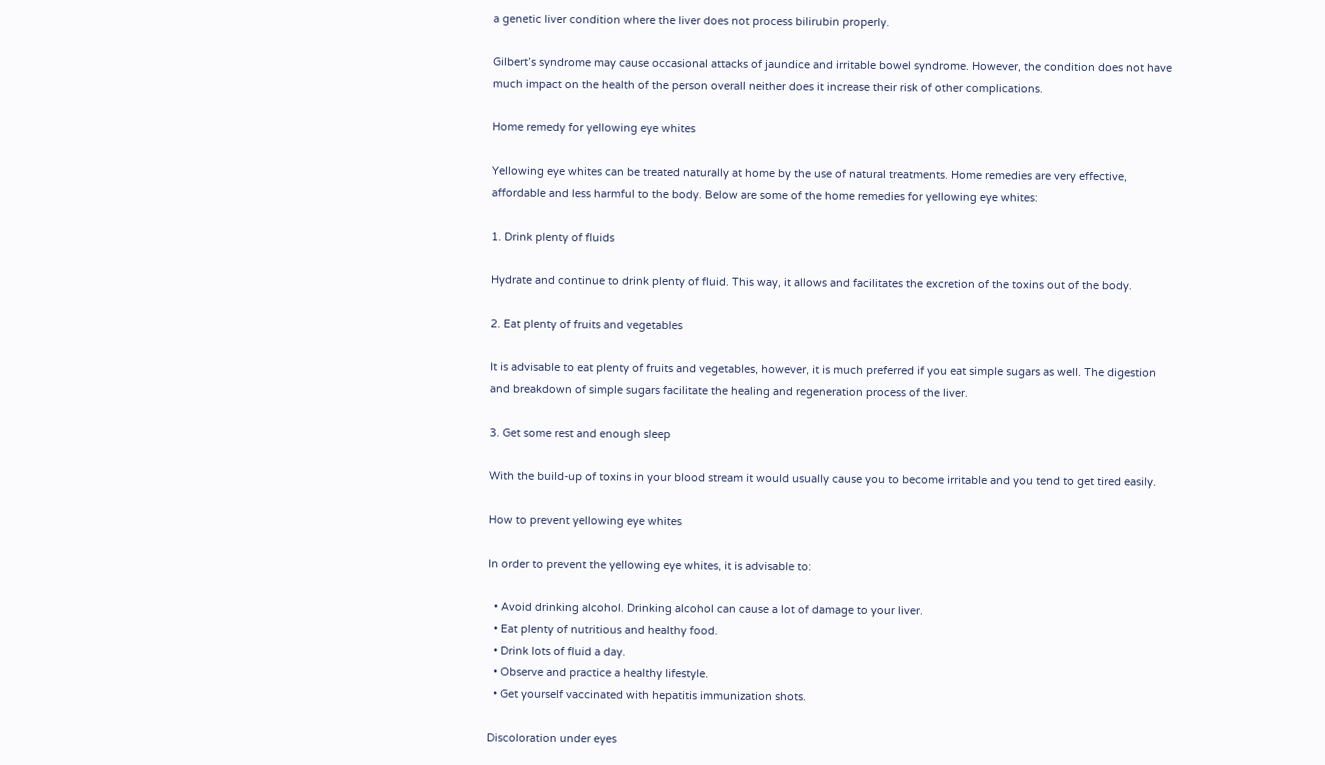a genetic liver condition where the liver does not process bilirubin properly.

Gilbert’s syndrome may cause occasional attacks of jaundice and irritable bowel syndrome. However, the condition does not have much impact on the health of the person overall neither does it increase their risk of other complications.

Home remedy for yellowing eye whites

Yellowing eye whites can be treated naturally at home by the use of natural treatments. Home remedies are very effective, affordable and less harmful to the body. Below are some of the home remedies for yellowing eye whites:

1. Drink plenty of fluids

Hydrate and continue to drink plenty of fluid. This way, it allows and facilitates the excretion of the toxins out of the body.

2. Eat plenty of fruits and vegetables

It is advisable to eat plenty of fruits and vegetables, however, it is much preferred if you eat simple sugars as well. The digestion and breakdown of simple sugars facilitate the healing and regeneration process of the liver.

3. Get some rest and enough sleep

With the build-up of toxins in your blood stream it would usually cause you to become irritable and you tend to get tired easily.

How to prevent yellowing eye whites

In order to prevent the yellowing eye whites, it is advisable to:

  • Avoid drinking alcohol. Drinking alcohol can cause a lot of damage to your liver.
  • Eat plenty of nutritious and healthy food.
  • Drink lots of fluid a day.
  • Observe and practice a healthy lifestyle.
  • Get yourself vaccinated with hepatitis immunization shots.

Discoloration under eyes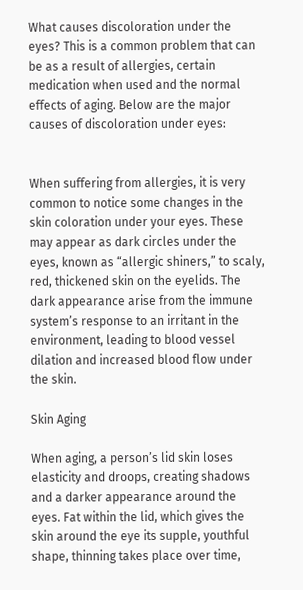What causes discoloration under the eyes? This is a common problem that can be as a result of allergies, certain medication when used and the normal effects of aging. Below are the major causes of discoloration under eyes:


When suffering from allergies, it is very common to notice some changes in the skin coloration under your eyes. These may appear as dark circles under the eyes, known as “allergic shiners,” to scaly, red, thickened skin on the eyelids. The dark appearance arise from the immune system’s response to an irritant in the environment, leading to blood vessel dilation and increased blood flow under the skin.

Skin Aging

When aging, a person’s lid skin loses elasticity and droops, creating shadows and a darker appearance around the eyes. Fat within the lid, which gives the skin around the eye its supple, youthful shape, thinning takes place over time,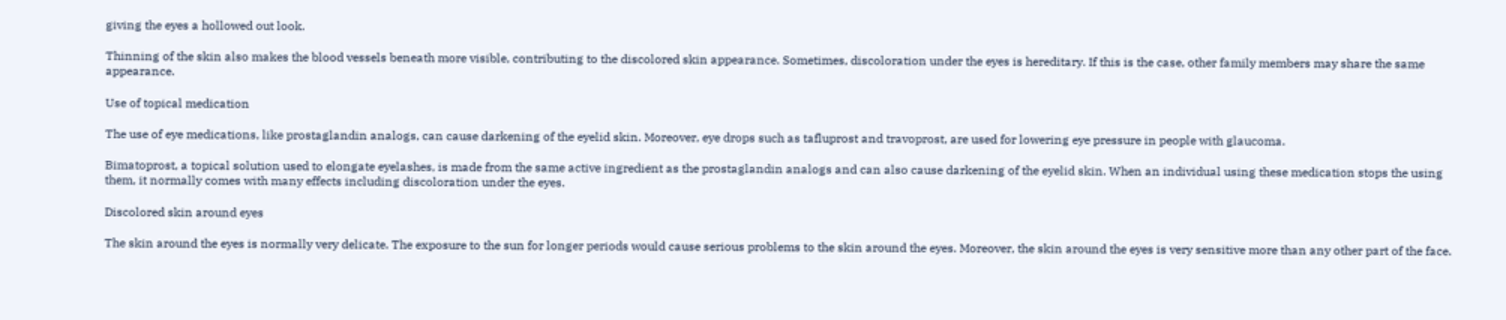giving the eyes a hollowed out look.

Thinning of the skin also makes the blood vessels beneath more visible, contributing to the discolored skin appearance. Sometimes, discoloration under the eyes is hereditary. If this is the case, other family members may share the same appearance.

Use of topical medication

The use of eye medications, like prostaglandin analogs, can cause darkening of the eyelid skin. Moreover, eye drops such as tafluprost and travoprost, are used for lowering eye pressure in people with glaucoma.

Bimatoprost, a topical solution used to elongate eyelashes, is made from the same active ingredient as the prostaglandin analogs and can also cause darkening of the eyelid skin. When an individual using these medication stops the using them, it normally comes with many effects including discoloration under the eyes.

Discolored skin around eyes

The skin around the eyes is normally very delicate. The exposure to the sun for longer periods would cause serious problems to the skin around the eyes. Moreover, the skin around the eyes is very sensitive more than any other part of the face.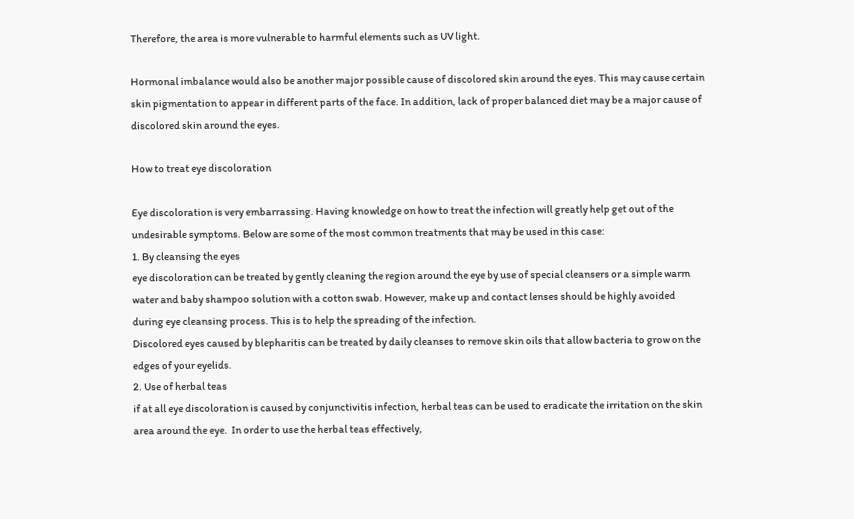Therefore, the area is more vulnerable to harmful elements such as UV light.

Hormonal imbalance would also be another major possible cause of discolored skin around the eyes. This may cause certain skin pigmentation to appear in different parts of the face. In addition, lack of proper balanced diet may be a major cause of discolored skin around the eyes.

How to treat eye discoloration

Eye discoloration is very embarrassing. Having knowledge on how to treat the infection will greatly help get out of the undesirable symptoms. Below are some of the most common treatments that may be used in this case:
1. By cleansing the eyes
eye discoloration can be treated by gently cleaning the region around the eye by use of special cleansers or a simple warm water and baby shampoo solution with a cotton swab. However, make up and contact lenses should be highly avoided during eye cleansing process. This is to help the spreading of the infection.
Discolored eyes caused by blepharitis can be treated by daily cleanses to remove skin oils that allow bacteria to grow on the edges of your eyelids.
2. Use of herbal teas
if at all eye discoloration is caused by conjunctivitis infection, herbal teas can be used to eradicate the irritation on the skin area around the eye.  In order to use the herbal teas effectively,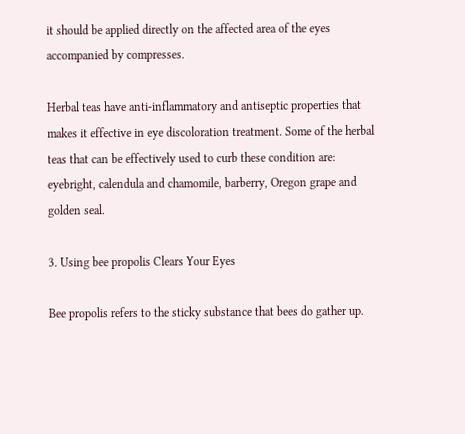it should be applied directly on the affected area of the eyes accompanied by compresses.

Herbal teas have anti-inflammatory and antiseptic properties that makes it effective in eye discoloration treatment. Some of the herbal teas that can be effectively used to curb these condition are: eyebright, calendula and chamomile, barberry, Oregon grape and golden seal.

3. Using bee propolis Clears Your Eyes

Bee propolis refers to the sticky substance that bees do gather up.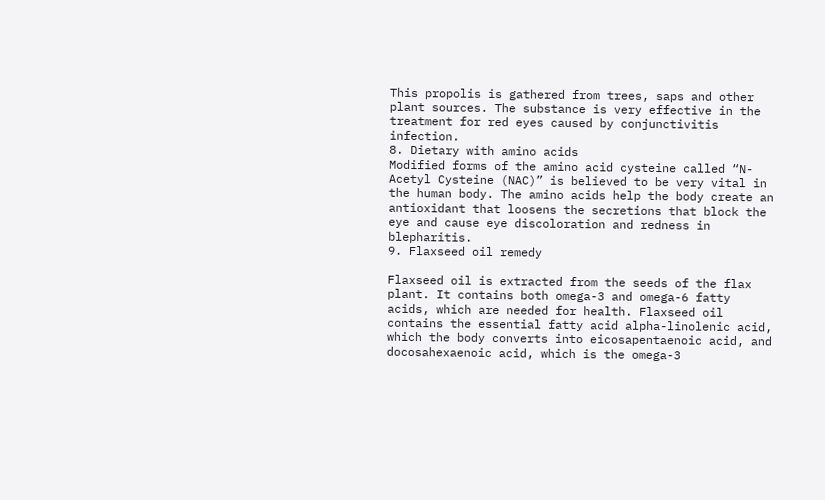This propolis is gathered from trees, saps and other plant sources. The substance is very effective in the treatment for red eyes caused by conjunctivitis infection.
8. Dietary with amino acids
Modified forms of the amino acid cysteine called “N-Acetyl Cysteine (NAC)” is believed to be very vital in the human body. The amino acids help the body create an antioxidant that loosens the secretions that block the eye and cause eye discoloration and redness in blepharitis.
9. Flaxseed oil remedy

Flaxseed oil is extracted from the seeds of the flax plant. It contains both omega-3 and omega-6 fatty acids, which are needed for health. Flaxseed oil contains the essential fatty acid alpha-linolenic acid, which the body converts into eicosapentaenoic acid, and docosahexaenoic acid, which is the omega-3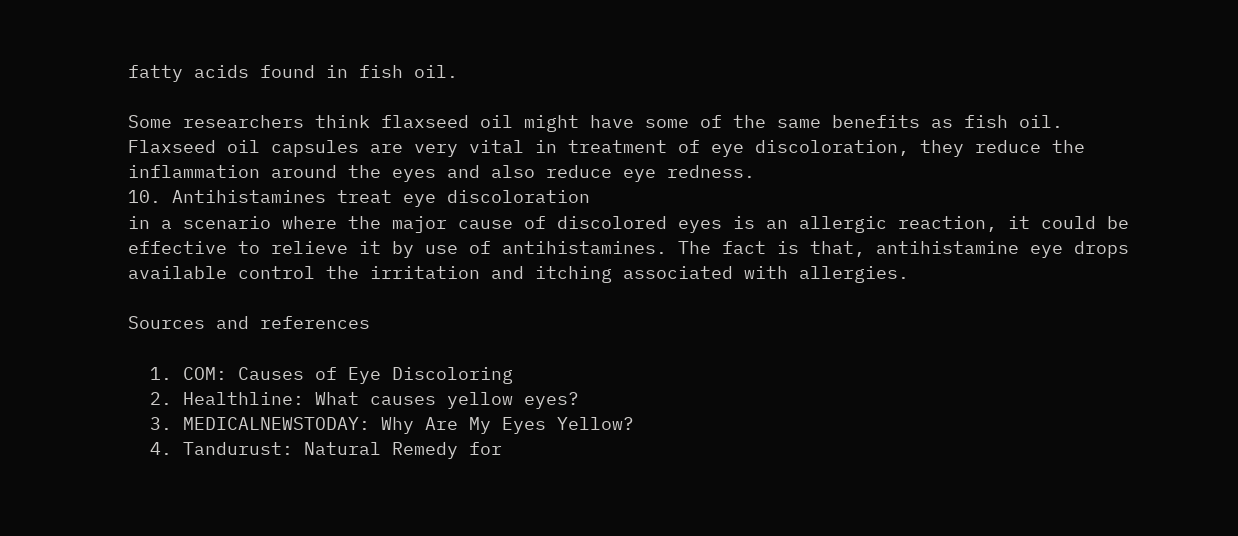fatty acids found in fish oil.

Some researchers think flaxseed oil might have some of the same benefits as fish oil.
Flaxseed oil capsules are very vital in treatment of eye discoloration, they reduce the inflammation around the eyes and also reduce eye redness.
10. Antihistamines treat eye discoloration
in a scenario where the major cause of discolored eyes is an allergic reaction, it could be effective to relieve it by use of antihistamines. The fact is that, antihistamine eye drops available control the irritation and itching associated with allergies.

Sources and references

  1. COM: Causes of Eye Discoloring
  2. Healthline: What causes yellow eyes?
  3. MEDICALNEWSTODAY: Why Are My Eyes Yellow?
  4. Tandurust: Natural Remedy for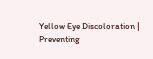Yellow Eye Discoloration | Preventing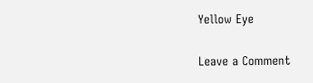Yellow Eye

Leave a Comment